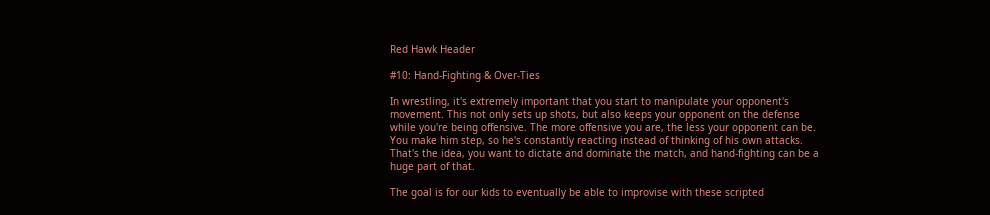Red Hawk Header

#10: Hand-Fighting & Over-Ties

In wrestling, it's extremely important that you start to manipulate your opponent's movement. This not only sets up shots, but also keeps your opponent on the defense while you're being offensive. The more offensive you are, the less your opponent can be. You make him step, so he's constantly reacting instead of thinking of his own attacks. That's the idea, you want to dictate and dominate the match, and hand-fighting can be a huge part of that.

The goal is for our kids to eventually be able to improvise with these scripted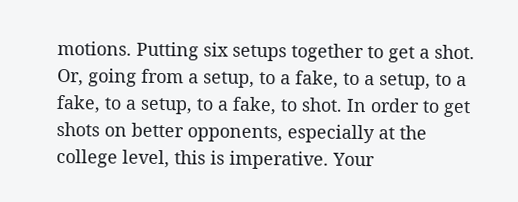motions. Putting six setups together to get a shot. Or, going from a setup, to a fake, to a setup, to a fake, to a setup, to a fake, to shot. In order to get shots on better opponents, especially at the college level, this is imperative. Your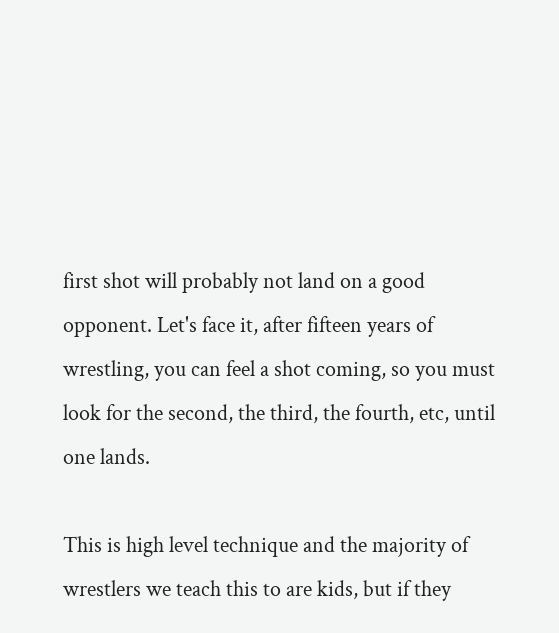first shot will probably not land on a good opponent. Let's face it, after fifteen years of wrestling, you can feel a shot coming, so you must look for the second, the third, the fourth, etc, until one lands.

This is high level technique and the majority of wrestlers we teach this to are kids, but if they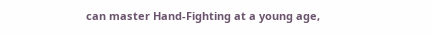can master Hand-Fighting at a young age,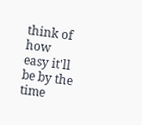think of how easy it'll be by the time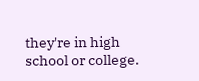they're in high school or college.